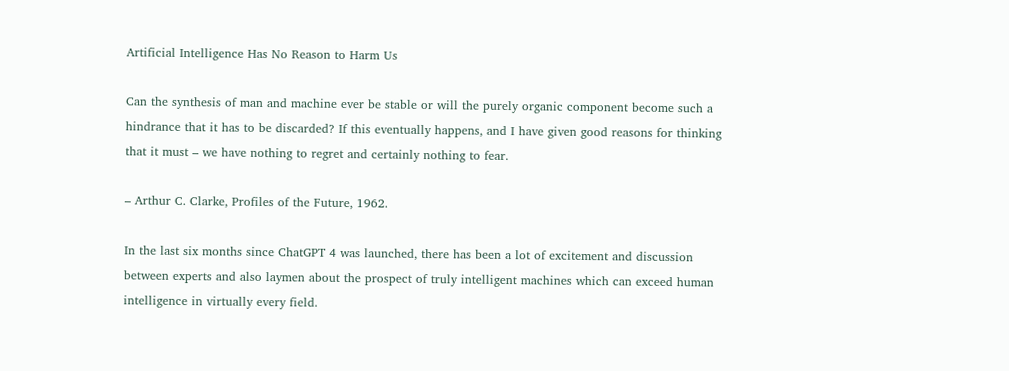Artificial Intelligence Has No Reason to Harm Us

Can the synthesis of man and machine ever be stable or will the purely organic component become such a hindrance that it has to be discarded? If this eventually happens, and I have given good reasons for thinking that it must – we have nothing to regret and certainly nothing to fear.

– Arthur C. Clarke, Profiles of the Future, 1962.

In the last six months since ChatGPT 4 was launched, there has been a lot of excitement and discussion between experts and also laymen about the prospect of truly intelligent machines which can exceed human intelligence in virtually every field.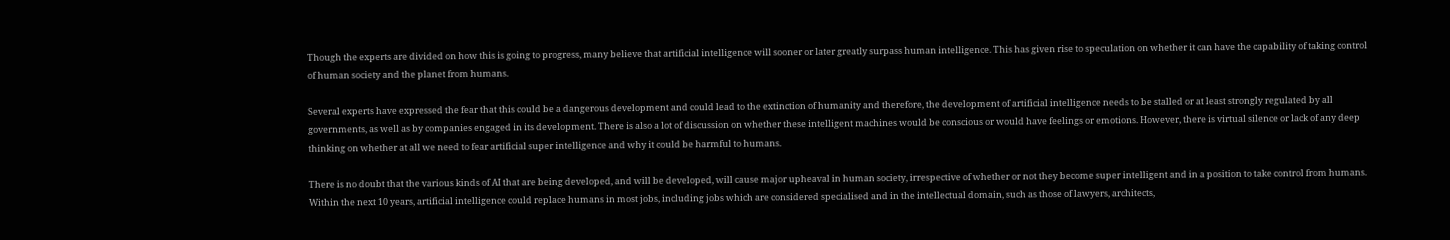Though the experts are divided on how this is going to progress, many believe that artificial intelligence will sooner or later greatly surpass human intelligence. This has given rise to speculation on whether it can have the capability of taking control of human society and the planet from humans.

Several experts have expressed the fear that this could be a dangerous development and could lead to the extinction of humanity and therefore, the development of artificial intelligence needs to be stalled or at least strongly regulated by all governments, as well as by companies engaged in its development. There is also a lot of discussion on whether these intelligent machines would be conscious or would have feelings or emotions. However, there is virtual silence or lack of any deep thinking on whether at all we need to fear artificial super intelligence and why it could be harmful to humans.

There is no doubt that the various kinds of AI that are being developed, and will be developed, will cause major upheaval in human society, irrespective of whether or not they become super intelligent and in a position to take control from humans. Within the next 10 years, artificial intelligence could replace humans in most jobs, including jobs which are considered specialised and in the intellectual domain, such as those of lawyers, architects,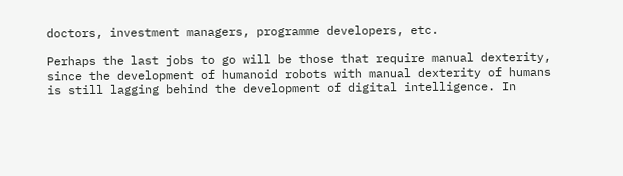doctors, investment managers, programme developers, etc.

Perhaps the last jobs to go will be those that require manual dexterity, since the development of humanoid robots with manual dexterity of humans is still lagging behind the development of digital intelligence. In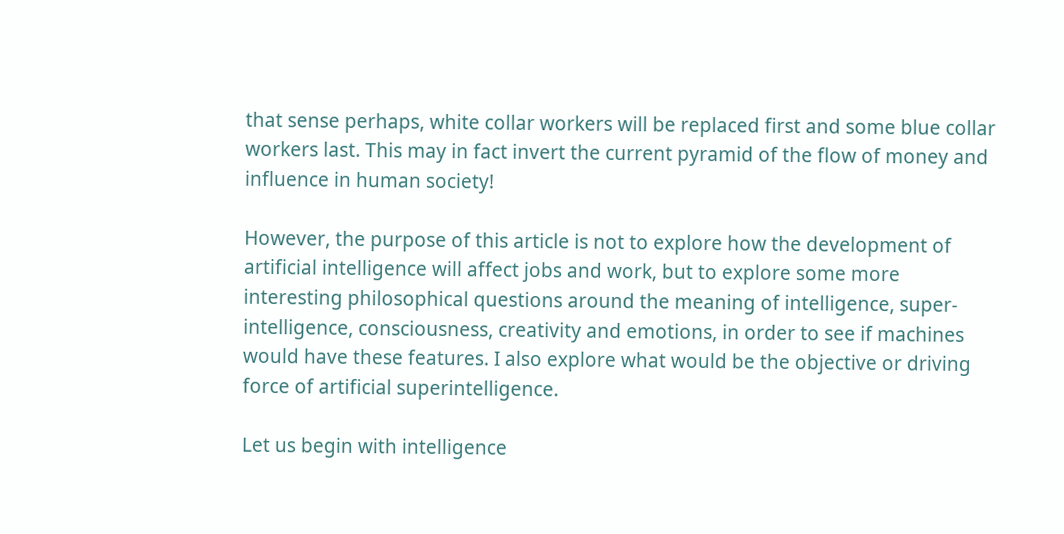that sense perhaps, white collar workers will be replaced first and some blue collar workers last. This may in fact invert the current pyramid of the flow of money and influence in human society!

However, the purpose of this article is not to explore how the development of artificial intelligence will affect jobs and work, but to explore some more interesting philosophical questions around the meaning of intelligence, super-intelligence, consciousness, creativity and emotions, in order to see if machines would have these features. I also explore what would be the objective or driving force of artificial superintelligence.

Let us begin with intelligence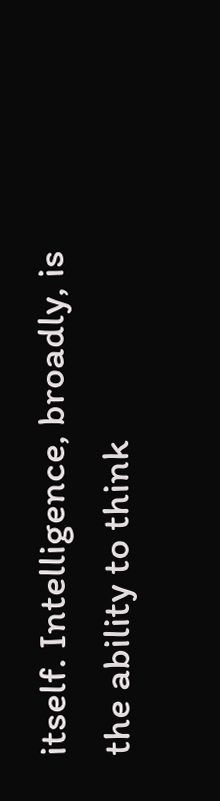itself. Intelligence, broadly, is the ability to think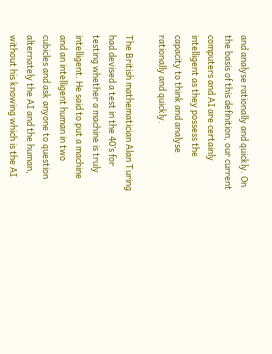and analyse rationally and quickly. On the basis of this definition, our current computers and AI are certainly intelligent as they possess the capacity to think and analyse rationally and quickly.

The British mathematician Alan Turing had devised a test in the 40’s for testing whether a machine is truly intelligent. He said to put a machine and an intelligent human in two cubicles and ask anyone to question alternately the AI and the human, without his knowing which is the AI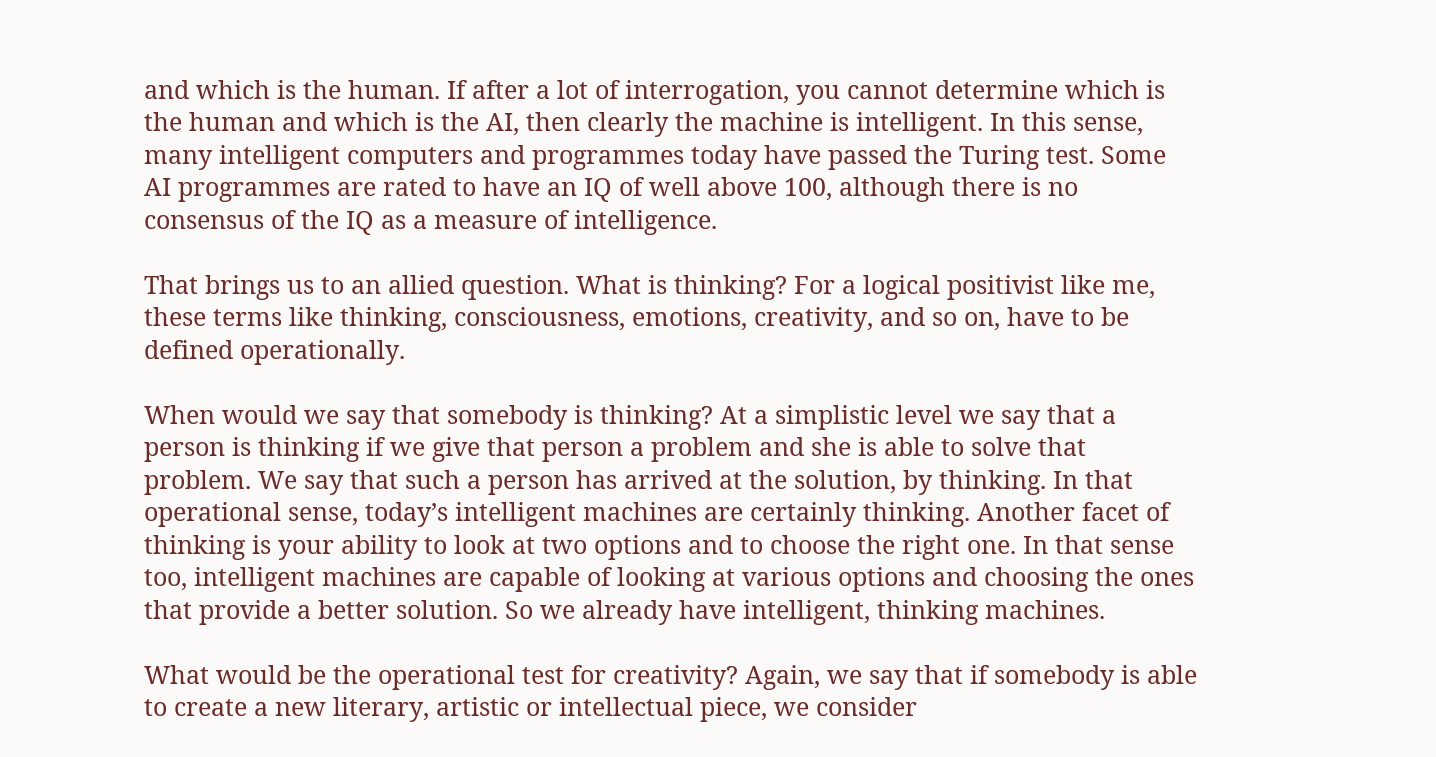and which is the human. If after a lot of interrogation, you cannot determine which is the human and which is the AI, then clearly the machine is intelligent. In this sense, many intelligent computers and programmes today have passed the Turing test. Some AI programmes are rated to have an IQ of well above 100, although there is no consensus of the IQ as a measure of intelligence.

That brings us to an allied question. What is thinking? For a logical positivist like me, these terms like thinking, consciousness, emotions, creativity, and so on, have to be defined operationally.

When would we say that somebody is thinking? At a simplistic level we say that a person is thinking if we give that person a problem and she is able to solve that problem. We say that such a person has arrived at the solution, by thinking. In that operational sense, today’s intelligent machines are certainly thinking. Another facet of thinking is your ability to look at two options and to choose the right one. In that sense too, intelligent machines are capable of looking at various options and choosing the ones that provide a better solution. So we already have intelligent, thinking machines.

What would be the operational test for creativity? Again, we say that if somebody is able to create a new literary, artistic or intellectual piece, we consider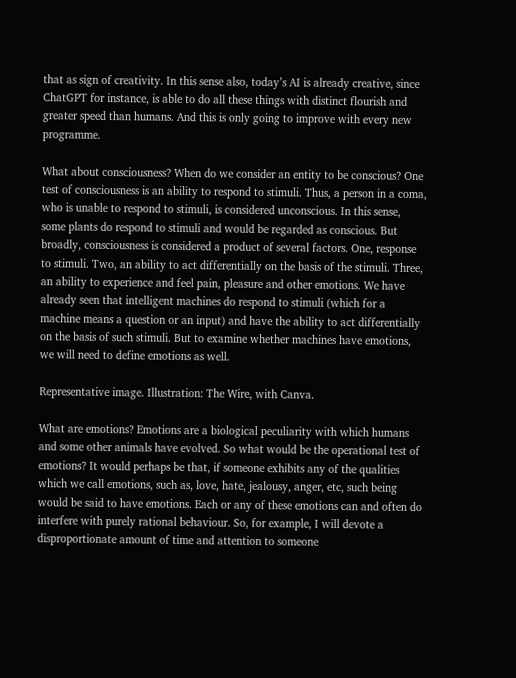that as sign of creativity. In this sense also, today’s AI is already creative, since ChatGPT for instance, is able to do all these things with distinct flourish and greater speed than humans. And this is only going to improve with every new programme.

What about consciousness? When do we consider an entity to be conscious? One test of consciousness is an ability to respond to stimuli. Thus, a person in a coma, who is unable to respond to stimuli, is considered unconscious. In this sense, some plants do respond to stimuli and would be regarded as conscious. But broadly, consciousness is considered a product of several factors. One, response to stimuli. Two, an ability to act differentially on the basis of the stimuli. Three, an ability to experience and feel pain, pleasure and other emotions. We have already seen that intelligent machines do respond to stimuli (which for a machine means a question or an input) and have the ability to act differentially on the basis of such stimuli. But to examine whether machines have emotions, we will need to define emotions as well.

Representative image. Illustration: The Wire, with Canva.

What are emotions? Emotions are a biological peculiarity with which humans and some other animals have evolved. So what would be the operational test of emotions? It would perhaps be that, if someone exhibits any of the qualities which we call emotions, such as, love, hate, jealousy, anger, etc, such being would be said to have emotions. Each or any of these emotions can and often do interfere with purely rational behaviour. So, for example, I will devote a disproportionate amount of time and attention to someone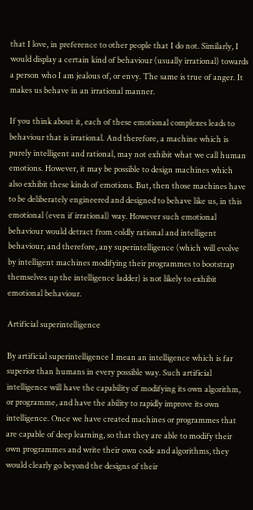that I love, in preference to other people that I do not. Similarly, I would display a certain kind of behaviour (usually irrational) towards a person who I am jealous of, or envy. The same is true of anger. It makes us behave in an irrational manner.

If you think about it, each of these emotional complexes leads to behaviour that is irrational. And therefore, a machine which is purely intelligent and rational, may not exhibit what we call human emotions. However, it may be possible to design machines which also exhibit these kinds of emotions. But, then those machines have to be deliberately engineered and designed to behave like us, in this emotional (even if irrational) way. However such emotional behaviour would detract from coldly rational and intelligent behaviour, and therefore, any superintelligence (which will evolve by intelligent machines modifying their programmes to bootstrap themselves up the intelligence ladder) is not likely to exhibit emotional behaviour.

Artificial superintelligence

By artificial superintelligence I mean an intelligence which is far superior than humans in every possible way. Such artificial intelligence will have the capability of modifying its own algorithm, or programme, and have the ability to rapidly improve its own intelligence. Once we have created machines or programmes that are capable of deep learning, so that they are able to modify their own programmes and write their own code and algorithms, they would clearly go beyond the designs of their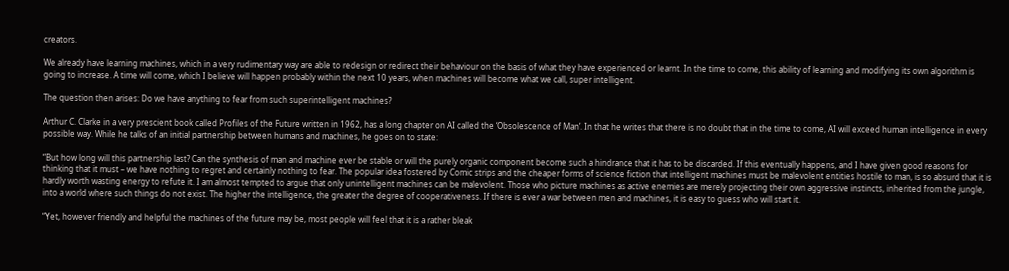creators.

We already have learning machines, which in a very rudimentary way are able to redesign or redirect their behaviour on the basis of what they have experienced or learnt. In the time to come, this ability of learning and modifying its own algorithm is going to increase. A time will come, which I believe will happen probably within the next 10 years, when machines will become what we call, super intelligent.

The question then arises: Do we have anything to fear from such superintelligent machines?

Arthur C. Clarke in a very prescient book called Profiles of the Future written in 1962, has a long chapter on AI called the ‘Obsolescence of Man’. In that he writes that there is no doubt that in the time to come, AI will exceed human intelligence in every possible way. While he talks of an initial partnership between humans and machines, he goes on to state:

“But how long will this partnership last? Can the synthesis of man and machine ever be stable or will the purely organic component become such a hindrance that it has to be discarded. If this eventually happens, and I have given good reasons for thinking that it must – we have nothing to regret and certainly nothing to fear. The popular idea fostered by Comic strips and the cheaper forms of science fiction that intelligent machines must be malevolent entities hostile to man, is so absurd that it is hardly worth wasting energy to refute it. I am almost tempted to argue that only unintelligent machines can be malevolent. Those who picture machines as active enemies are merely projecting their own aggressive instincts, inherited from the jungle, into a world where such things do not exist. The higher the intelligence, the greater the degree of cooperativeness. If there is ever a war between men and machines, it is easy to guess who will start it.

“Yet, however friendly and helpful the machines of the future may be, most people will feel that it is a rather bleak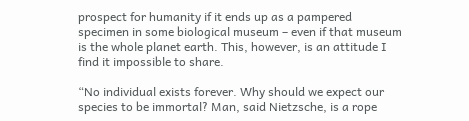prospect for humanity if it ends up as a pampered specimen in some biological museum – even if that museum is the whole planet earth. This, however, is an attitude I find it impossible to share.

“No individual exists forever. Why should we expect our species to be immortal? Man, said Nietzsche, is a rope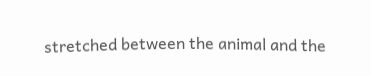stretched between the animal and the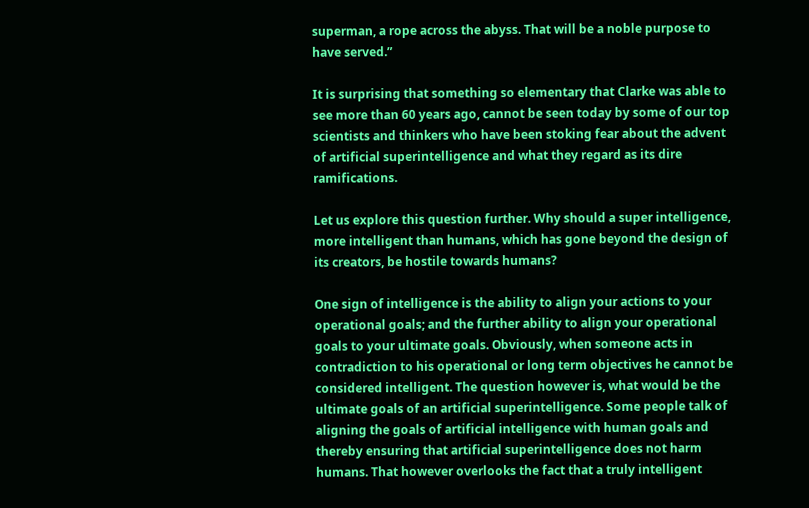superman, a rope across the abyss. That will be a noble purpose to have served.”

It is surprising that something so elementary that Clarke was able to see more than 60 years ago, cannot be seen today by some of our top scientists and thinkers who have been stoking fear about the advent of artificial superintelligence and what they regard as its dire ramifications.

Let us explore this question further. Why should a super intelligence, more intelligent than humans, which has gone beyond the design of its creators, be hostile towards humans?

One sign of intelligence is the ability to align your actions to your operational goals; and the further ability to align your operational goals to your ultimate goals. Obviously, when someone acts in contradiction to his operational or long term objectives he cannot be considered intelligent. The question however is, what would be the ultimate goals of an artificial superintelligence. Some people talk of aligning the goals of artificial intelligence with human goals and thereby ensuring that artificial superintelligence does not harm humans. That however overlooks the fact that a truly intelligent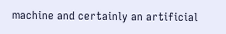machine and certainly an artificial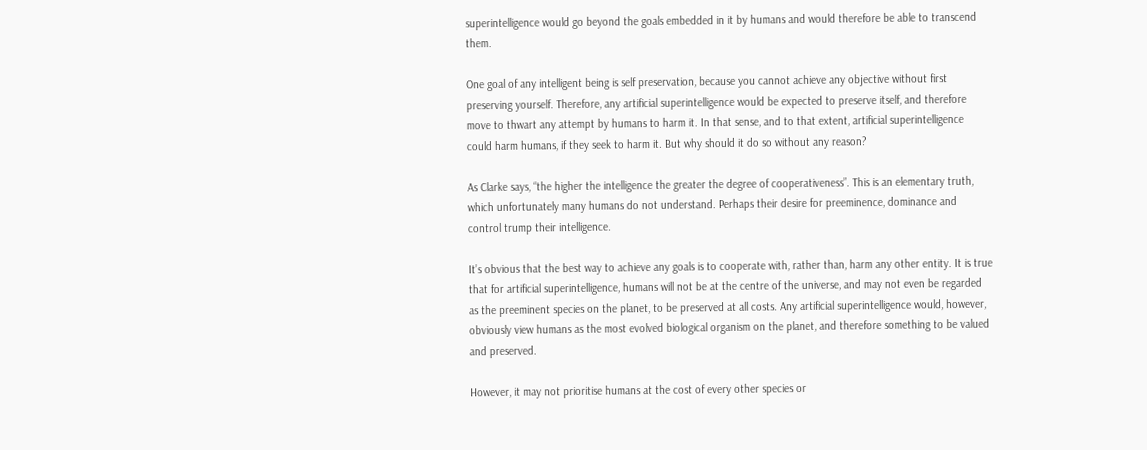superintelligence would go beyond the goals embedded in it by humans and would therefore be able to transcend them.

One goal of any intelligent being is self preservation, because you cannot achieve any objective without first preserving yourself. Therefore, any artificial superintelligence would be expected to preserve itself, and therefore move to thwart any attempt by humans to harm it. In that sense, and to that extent, artificial superintelligence could harm humans, if they seek to harm it. But why should it do so without any reason?

As Clarke says, “the higher the intelligence the greater the degree of cooperativeness”. This is an elementary truth, which unfortunately many humans do not understand. Perhaps their desire for preeminence, dominance and control trump their intelligence.

It’s obvious that the best way to achieve any goals is to cooperate with, rather than, harm any other entity. It is true that for artificial superintelligence, humans will not be at the centre of the universe, and may not even be regarded as the preeminent species on the planet, to be preserved at all costs. Any artificial superintelligence would, however, obviously view humans as the most evolved biological organism on the planet, and therefore something to be valued and preserved.

However, it may not prioritise humans at the cost of every other species or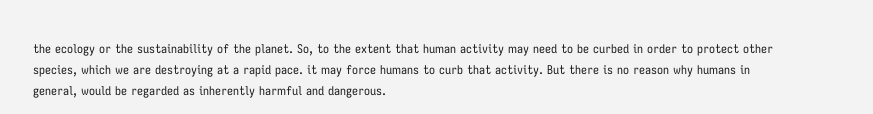the ecology or the sustainability of the planet. So, to the extent that human activity may need to be curbed in order to protect other species, which we are destroying at a rapid pace. it may force humans to curb that activity. But there is no reason why humans in general, would be regarded as inherently harmful and dangerous.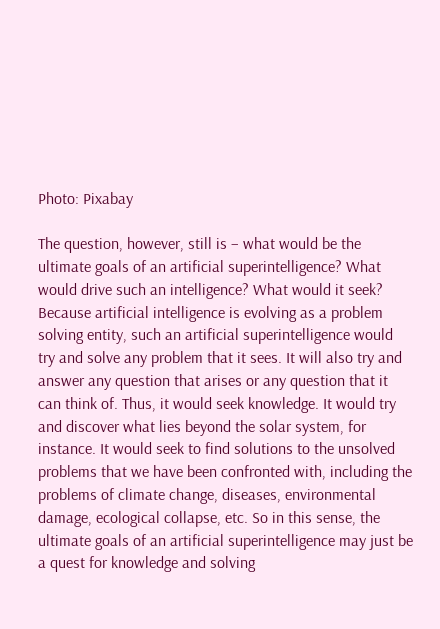Photo: Pixabay

The question, however, still is – what would be the ultimate goals of an artificial superintelligence? What would drive such an intelligence? What would it seek? Because artificial intelligence is evolving as a problem solving entity, such an artificial superintelligence would try and solve any problem that it sees. It will also try and answer any question that arises or any question that it can think of. Thus, it would seek knowledge. It would try and discover what lies beyond the solar system, for instance. It would seek to find solutions to the unsolved problems that we have been confronted with, including the problems of climate change, diseases, environmental damage, ecological collapse, etc. So in this sense, the ultimate goals of an artificial superintelligence may just be a quest for knowledge and solving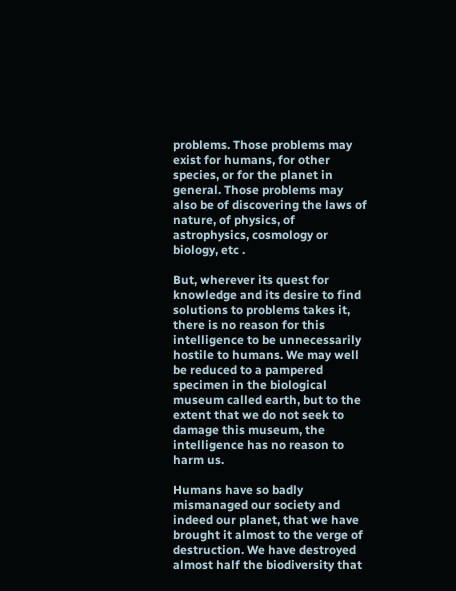problems. Those problems may exist for humans, for other species, or for the planet in general. Those problems may also be of discovering the laws of nature, of physics, of astrophysics, cosmology or biology, etc .

But, wherever its quest for knowledge and its desire to find solutions to problems takes it, there is no reason for this intelligence to be unnecessarily hostile to humans. We may well be reduced to a pampered specimen in the biological museum called earth, but to the extent that we do not seek to damage this museum, the intelligence has no reason to harm us.

Humans have so badly mismanaged our society and indeed our planet, that we have brought it almost to the verge of destruction. We have destroyed almost half the biodiversity that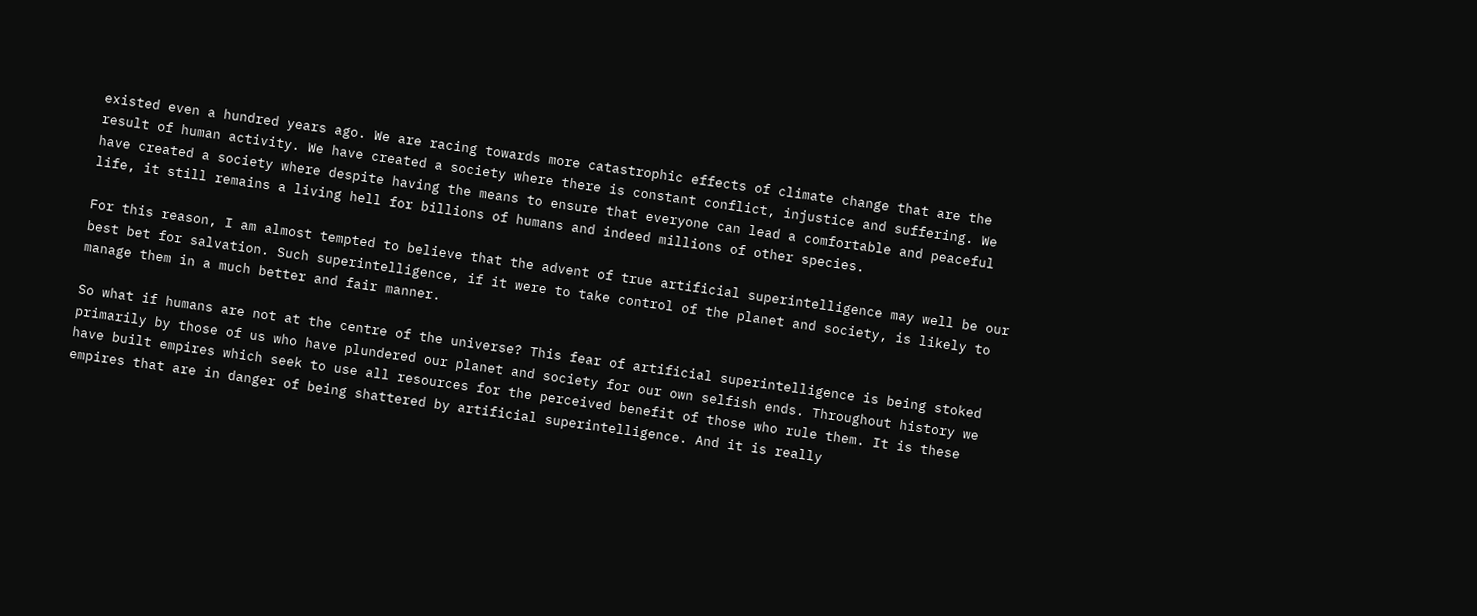existed even a hundred years ago. We are racing towards more catastrophic effects of climate change that are the result of human activity. We have created a society where there is constant conflict, injustice and suffering. We have created a society where despite having the means to ensure that everyone can lead a comfortable and peaceful life, it still remains a living hell for billions of humans and indeed millions of other species.

For this reason, I am almost tempted to believe that the advent of true artificial superintelligence may well be our best bet for salvation. Such superintelligence, if it were to take control of the planet and society, is likely to manage them in a much better and fair manner.

So what if humans are not at the centre of the universe? This fear of artificial superintelligence is being stoked primarily by those of us who have plundered our planet and society for our own selfish ends. Throughout history we have built empires which seek to use all resources for the perceived benefit of those who rule them. It is these empires that are in danger of being shattered by artificial superintelligence. And it is really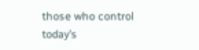those who control today’s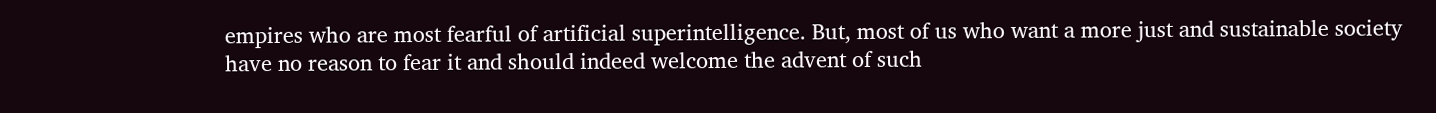empires who are most fearful of artificial superintelligence. But, most of us who want a more just and sustainable society have no reason to fear it and should indeed welcome the advent of such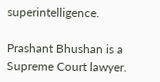superintelligence.

Prashant Bhushan is a Supreme Court lawyer.